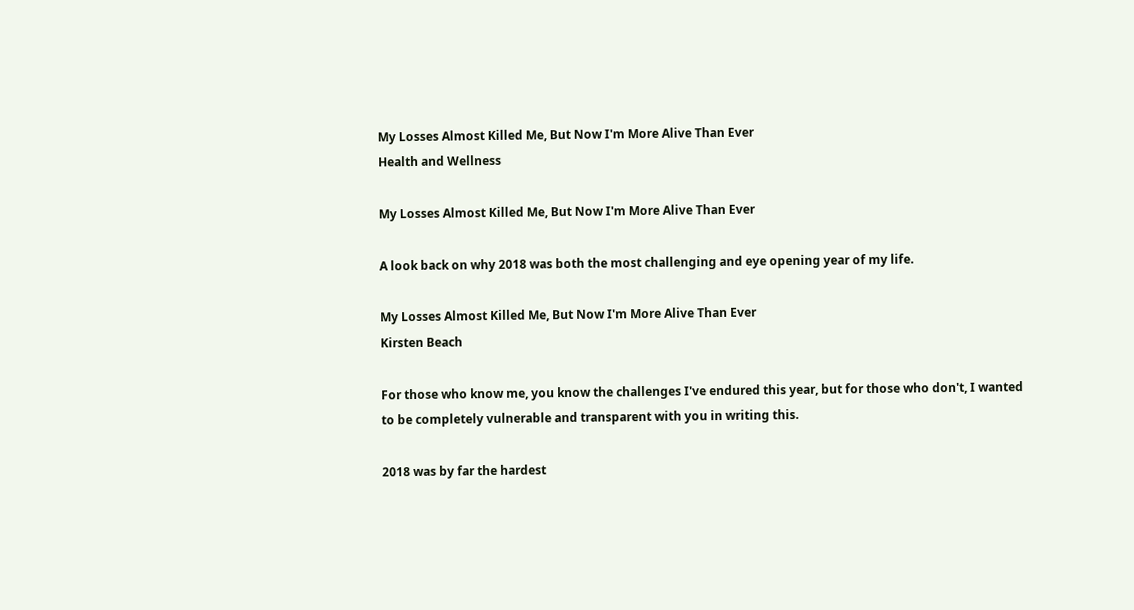My Losses Almost Killed Me, But Now I'm More Alive Than Ever
Health and Wellness

My Losses Almost Killed Me, But Now I'm More Alive Than Ever

A look back on why 2018 was both the most challenging and eye opening year of my life.

My Losses Almost Killed Me, But Now I'm More Alive Than Ever
Kirsten Beach

For those who know me, you know the challenges I've endured this year, but for those who don't, I wanted to be completely vulnerable and transparent with you in writing this.

2018 was by far the hardest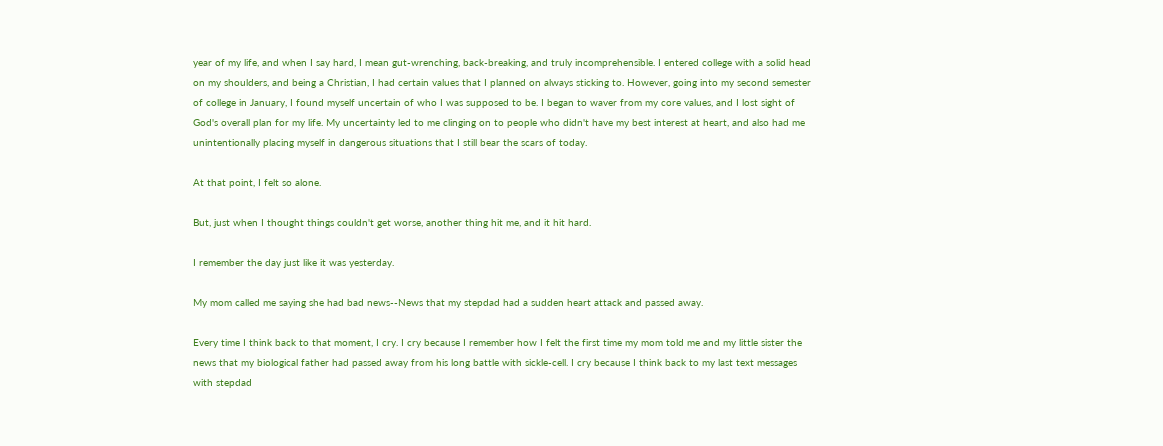year of my life, and when I say hard, I mean gut-wrenching, back-breaking, and truly incomprehensible. I entered college with a solid head on my shoulders, and being a Christian, I had certain values that I planned on always sticking to. However, going into my second semester of college in January, I found myself uncertain of who I was supposed to be. I began to waver from my core values, and I lost sight of God's overall plan for my life. My uncertainty led to me clinging on to people who didn't have my best interest at heart, and also had me unintentionally placing myself in dangerous situations that I still bear the scars of today.

At that point, I felt so alone.

But, just when I thought things couldn't get worse, another thing hit me, and it hit hard.

I remember the day just like it was yesterday.

My mom called me saying she had bad news--News that my stepdad had a sudden heart attack and passed away.

Every time I think back to that moment, I cry. I cry because I remember how I felt the first time my mom told me and my little sister the news that my biological father had passed away from his long battle with sickle-cell. I cry because I think back to my last text messages with stepdad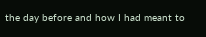the day before and how I had meant to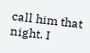call him that night. I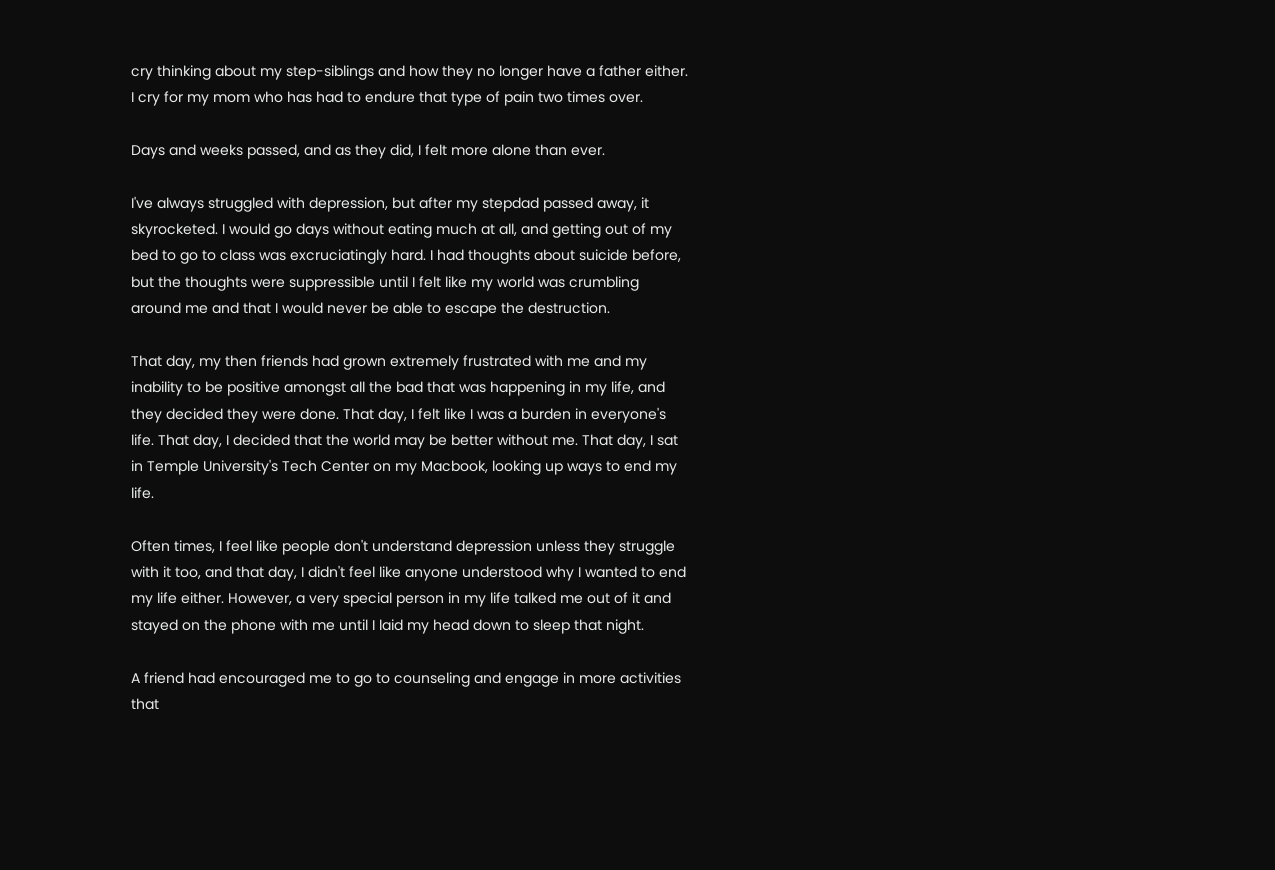cry thinking about my step-siblings and how they no longer have a father either. I cry for my mom who has had to endure that type of pain two times over.

Days and weeks passed, and as they did, I felt more alone than ever.

I've always struggled with depression, but after my stepdad passed away, it skyrocketed. I would go days without eating much at all, and getting out of my bed to go to class was excruciatingly hard. I had thoughts about suicide before, but the thoughts were suppressible until I felt like my world was crumbling around me and that I would never be able to escape the destruction.

That day, my then friends had grown extremely frustrated with me and my inability to be positive amongst all the bad that was happening in my life, and they decided they were done. That day, I felt like I was a burden in everyone's life. That day, I decided that the world may be better without me. That day, I sat in Temple University's Tech Center on my Macbook, looking up ways to end my life.

Often times, I feel like people don't understand depression unless they struggle with it too, and that day, I didn't feel like anyone understood why I wanted to end my life either. However, a very special person in my life talked me out of it and stayed on the phone with me until I laid my head down to sleep that night.

A friend had encouraged me to go to counseling and engage in more activities that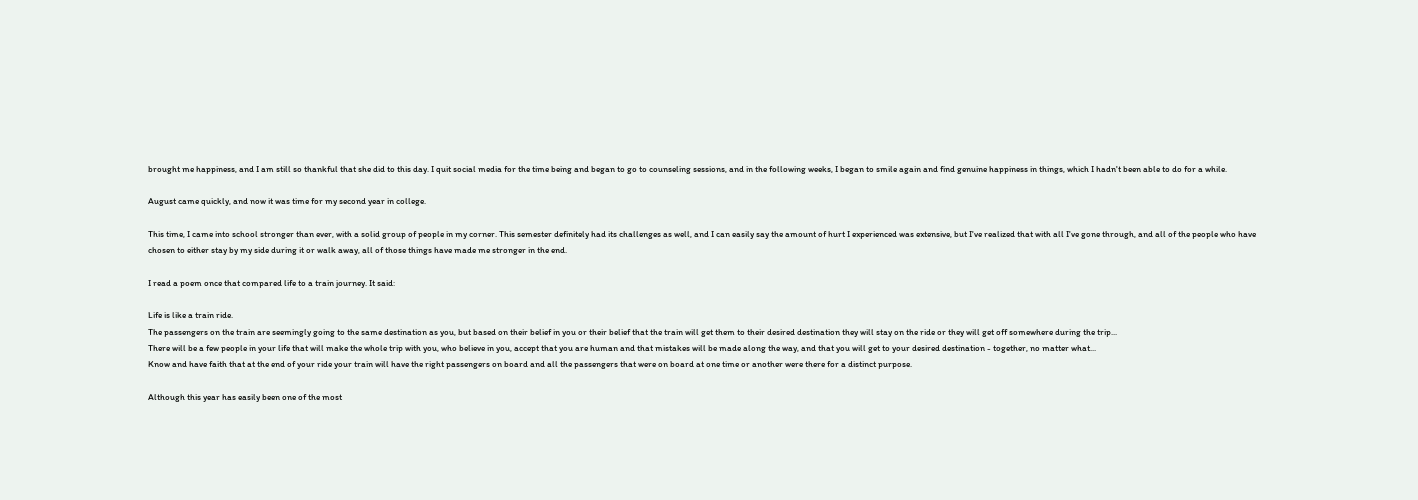brought me happiness, and I am still so thankful that she did to this day. I quit social media for the time being and began to go to counseling sessions, and in the following weeks, I began to smile again and find genuine happiness in things, which I hadn't been able to do for a while.

August came quickly, and now it was time for my second year in college.

This time, I came into school stronger than ever, with a solid group of people in my corner. This semester definitely had its challenges as well, and I can easily say the amount of hurt I experienced was extensive, but I've realized that with all I've gone through, and all of the people who have chosen to either stay by my side during it or walk away, all of those things have made me stronger in the end.

I read a poem once that compared life to a train journey. It said:

Life is like a train ride.
The passengers on the train are seemingly going to the same destination as you, but based on their belief in you or their belief that the train will get them to their desired destination they will stay on the ride or they will get off somewhere during the trip...
There will be a few people in your life that will make the whole trip with you, who believe in you, accept that you are human and that mistakes will be made along the way, and that you will get to your desired destination - together, no matter what...
Know and have faith that at the end of your ride your train will have the right passengers on board and all the passengers that were on board at one time or another were there for a distinct purpose.

Although this year has easily been one of the most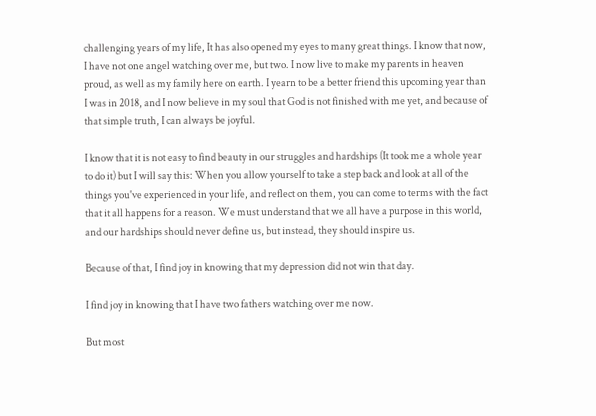challenging years of my life, It has also opened my eyes to many great things. I know that now, I have not one angel watching over me, but two. I now live to make my parents in heaven proud, as well as my family here on earth. I yearn to be a better friend this upcoming year than I was in 2018, and I now believe in my soul that God is not finished with me yet, and because of that simple truth, I can always be joyful.

I know that it is not easy to find beauty in our struggles and hardships (It took me a whole year to do it) but I will say this: When you allow yourself to take a step back and look at all of the things you've experienced in your life, and reflect on them, you can come to terms with the fact that it all happens for a reason. We must understand that we all have a purpose in this world, and our hardships should never define us, but instead, they should inspire us.

Because of that, I find joy in knowing that my depression did not win that day.

I find joy in knowing that I have two fathers watching over me now.

But most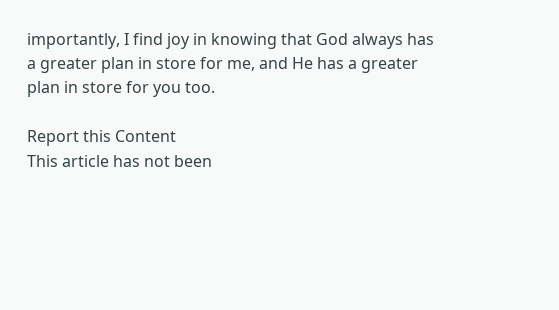importantly, I find joy in knowing that God always has a greater plan in store for me, and He has a greater plan in store for you too.

Report this Content
This article has not been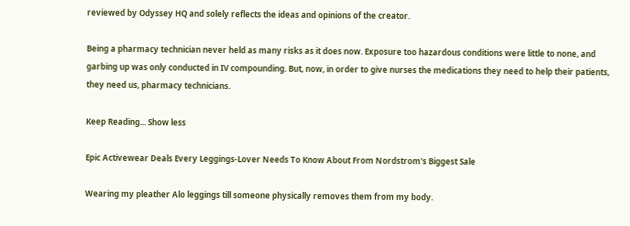reviewed by Odyssey HQ and solely reflects the ideas and opinions of the creator.

Being a pharmacy technician never held as many risks as it does now. Exposure too hazardous conditions were little to none, and garbing up was only conducted in IV compounding. But, now, in order to give nurses the medications they need to help their patients, they need us, pharmacy technicians.

Keep Reading... Show less

Epic Activewear Deals Every Leggings-Lover Needs To Know About From Nordstrom's Biggest Sale

Wearing my pleather Alo leggings till someone physically removes them from my body.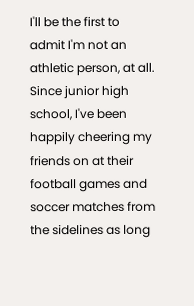I'll be the first to admit I'm not an athletic person, at all. Since junior high school, I've been happily cheering my friends on at their football games and soccer matches from the sidelines as long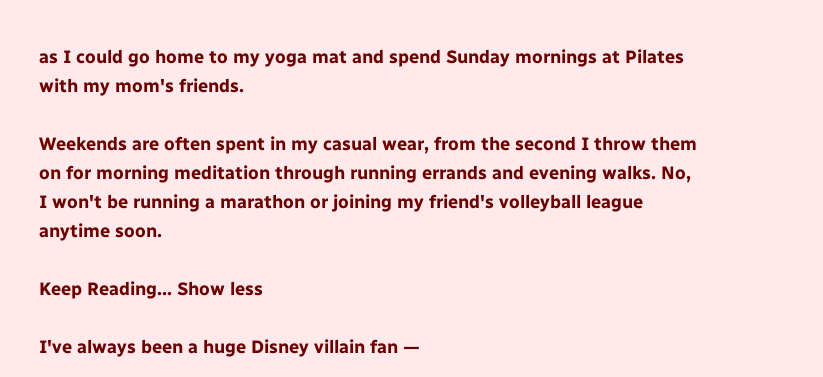as I could go home to my yoga mat and spend Sunday mornings at Pilates with my mom's friends.

Weekends are often spent in my casual wear, from the second I throw them on for morning meditation through running errands and evening walks. No, I won't be running a marathon or joining my friend's volleyball league anytime soon.

Keep Reading... Show less

I've always been a huge Disney villain fan —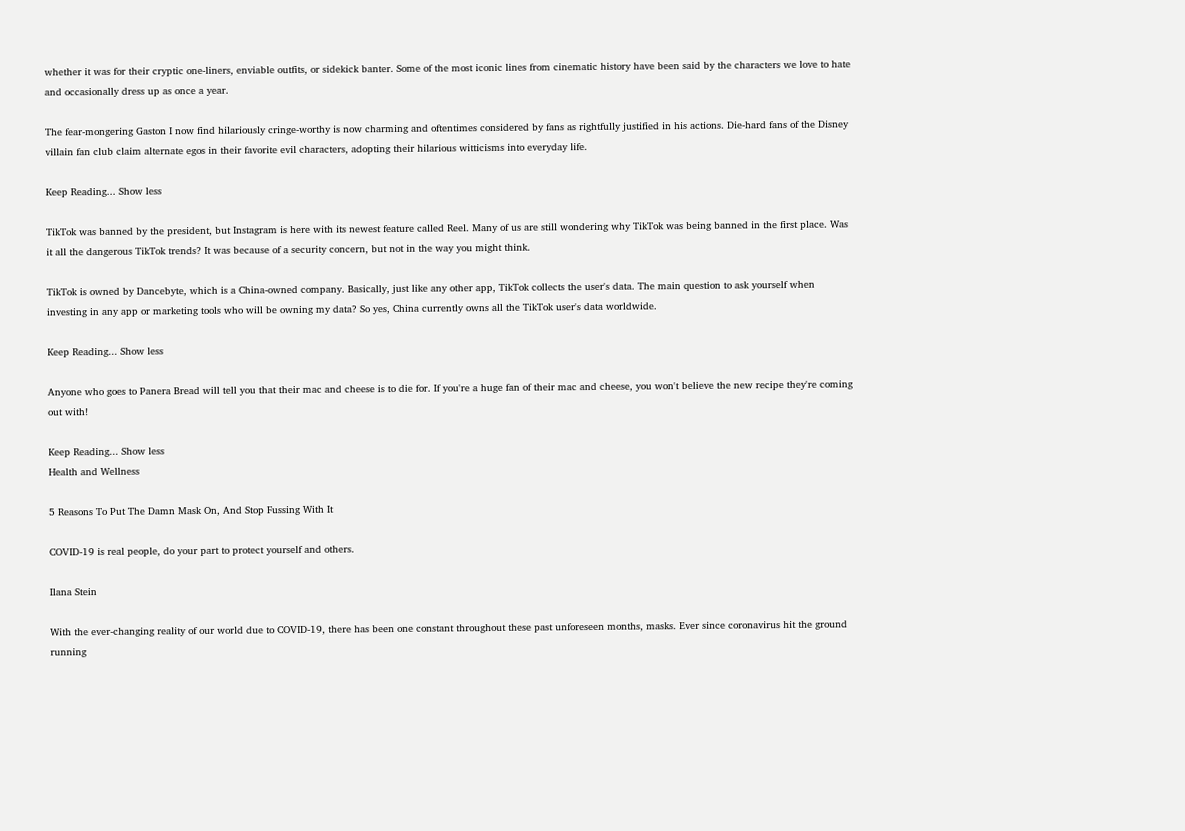whether it was for their cryptic one-liners, enviable outfits, or sidekick banter. Some of the most iconic lines from cinematic history have been said by the characters we love to hate and occasionally dress up as once a year.

The fear-mongering Gaston I now find hilariously cringe-worthy is now charming and oftentimes considered by fans as rightfully justified in his actions. Die-hard fans of the Disney villain fan club claim alternate egos in their favorite evil characters, adopting their hilarious witticisms into everyday life.

Keep Reading... Show less

TikTok was banned by the president, but Instagram is here with its newest feature called Reel. Many of us are still wondering why TikTok was being banned in the first place. Was it all the dangerous TikTok trends? It was because of a security concern, but not in the way you might think.

TikTok is owned by Dancebyte, which is a China-owned company. Basically, just like any other app, TikTok collects the user's data. The main question to ask yourself when investing in any app or marketing tools who will be owning my data? So yes, China currently owns all the TikTok user's data worldwide.

Keep Reading... Show less

Anyone who goes to Panera Bread will tell you that their mac and cheese is to die for. If you're a huge fan of their mac and cheese, you won't believe the new recipe they're coming out with!

Keep Reading... Show less
Health and Wellness

5 Reasons To Put The Damn Mask On, And Stop Fussing With It

COVID-19 is real people, do your part to protect yourself and others.

Ilana Stein

With the ever-changing reality of our world due to COVID-19, there has been one constant throughout these past unforeseen months, masks. Ever since coronavirus hit the ground running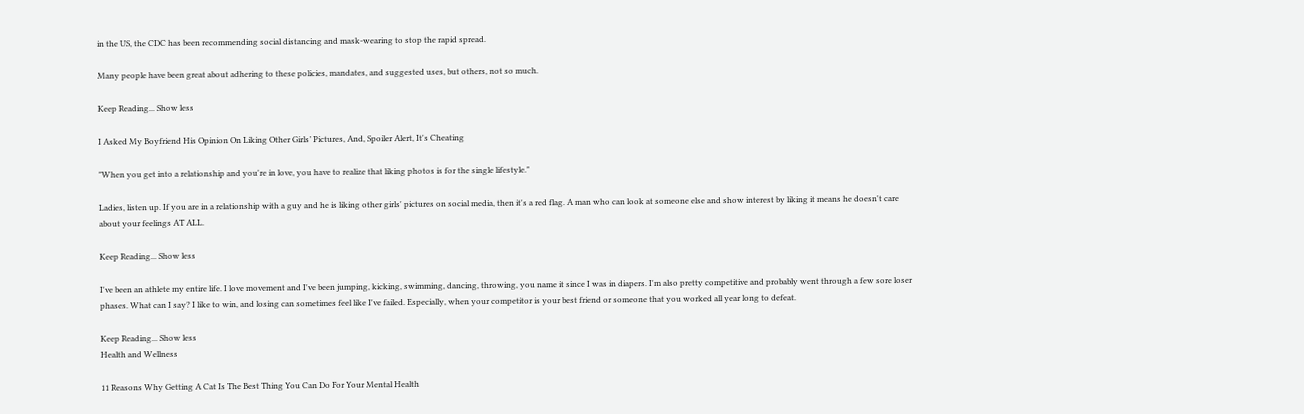in the US, the CDC has been recommending social distancing and mask-wearing to stop the rapid spread.

Many people have been great about adhering to these policies, mandates, and suggested uses, but others, not so much.

Keep Reading... Show less

I Asked My Boyfriend His Opinion On Liking Other Girls’ Pictures, And, Spoiler Alert, It's Cheating

"When you get into a relationship and you're in love, you have to realize that liking photos is for the single lifestyle."

Ladies, listen up. If you are in a relationship with a guy and he is liking other girls' pictures on social media, then it's a red flag. A man who can look at someone else and show interest by liking it means he doesn't care about your feelings AT ALL.

Keep Reading... Show less

I've been an athlete my entire life. I love movement and I've been jumping, kicking, swimming, dancing, throwing, you name it since I was in diapers. I'm also pretty competitive and probably went through a few sore loser phases. What can I say? I like to win, and losing can sometimes feel like I've failed. Especially, when your competitor is your best friend or someone that you worked all year long to defeat.

Keep Reading... Show less
Health and Wellness

11 Reasons Why Getting A Cat Is The Best Thing You Can Do For Your Mental Health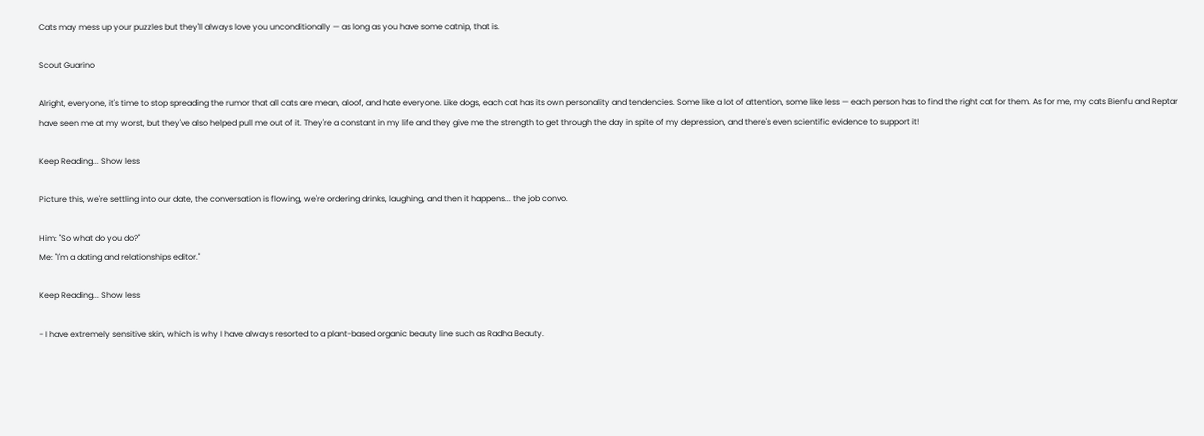Cats may mess up your puzzles but they'll always love you unconditionally — as long as you have some catnip, that is.

Scout Guarino

Alright, everyone, it's time to stop spreading the rumor that all cats are mean, aloof, and hate everyone. Like dogs, each cat has its own personality and tendencies. Some like a lot of attention, some like less — each person has to find the right cat for them. As for me, my cats Bienfu and Reptar have seen me at my worst, but they've also helped pull me out of it. They're a constant in my life and they give me the strength to get through the day in spite of my depression, and there's even scientific evidence to support it!

Keep Reading... Show less

Picture this, we're settling into our date, the conversation is flowing, we're ordering drinks, laughing, and then it happens... the job convo.

Him: "So what do you do?"
Me: "I'm a dating and relationships editor."

Keep Reading... Show less

- I have extremely sensitive skin, which is why I have always resorted to a plant-based organic beauty line such as Radha Beauty.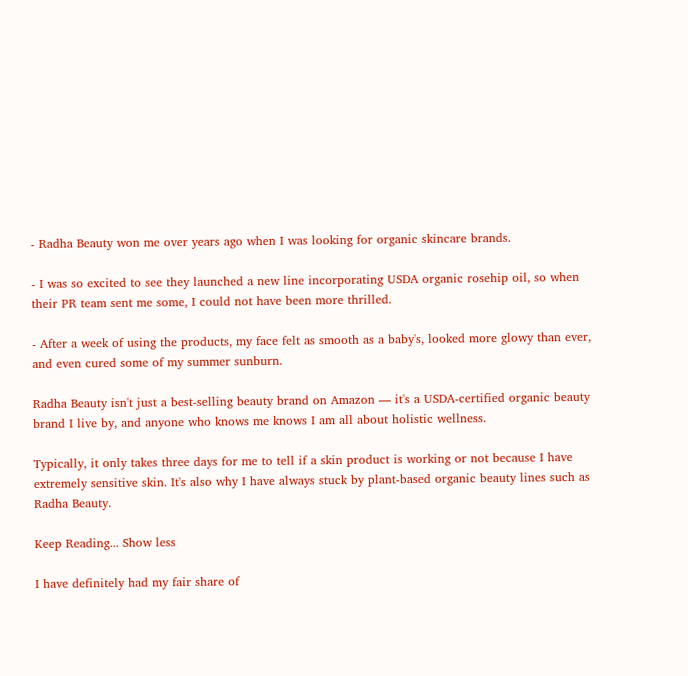- Radha Beauty won me over years ago when I was looking for organic skincare brands.

- I was so excited to see they launched a new line incorporating USDA organic rosehip oil, so when their PR team sent me some, I could not have been more thrilled.

- After a week of using the products, my face felt as smooth as a baby's, looked more glowy than ever, and even cured some of my summer sunburn.

Radha Beauty isn't just a best-selling beauty brand on Amazon — it's a USDA-certified organic beauty brand I live by, and anyone who knows me knows I am all about holistic wellness.

Typically, it only takes three days for me to tell if a skin product is working or not because I have extremely sensitive skin. It's also why I have always stuck by plant-based organic beauty lines such as Radha Beauty.

Keep Reading... Show less

I have definitely had my fair share of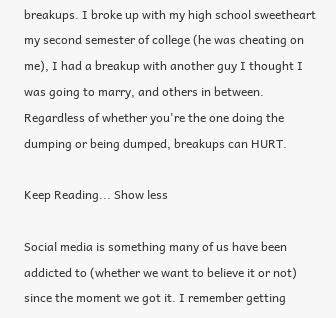breakups. I broke up with my high school sweetheart my second semester of college (he was cheating on me), I had a breakup with another guy I thought I was going to marry, and others in between. Regardless of whether you're the one doing the dumping or being dumped, breakups can HURT.

Keep Reading... Show less

Social media is something many of us have been addicted to (whether we want to believe it or not) since the moment we got it. I remember getting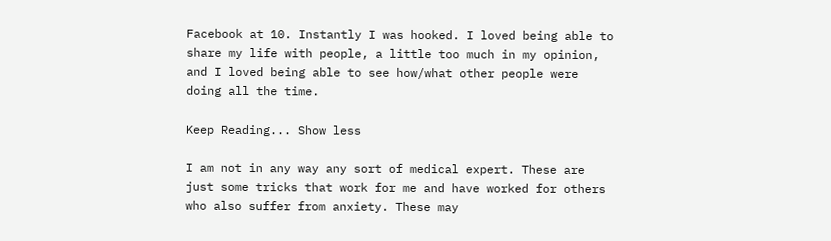Facebook at 10. Instantly I was hooked. I loved being able to share my life with people, a little too much in my opinion, and I loved being able to see how/what other people were doing all the time.

Keep Reading... Show less

I am not in any way any sort of medical expert. These are just some tricks that work for me and have worked for others who also suffer from anxiety. These may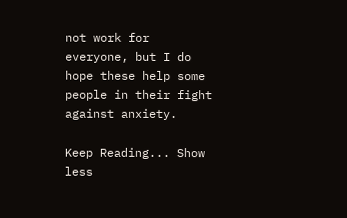not work for everyone, but I do hope these help some people in their fight against anxiety.

Keep Reading... Show less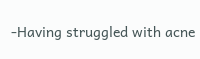-Having struggled with acne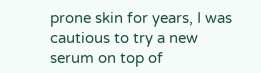prone skin for years, I was cautious to try a new serum on top of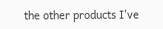the other products I've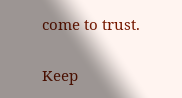come to trust.

Keep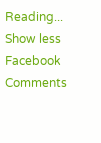Reading... Show less
Facebook Comments